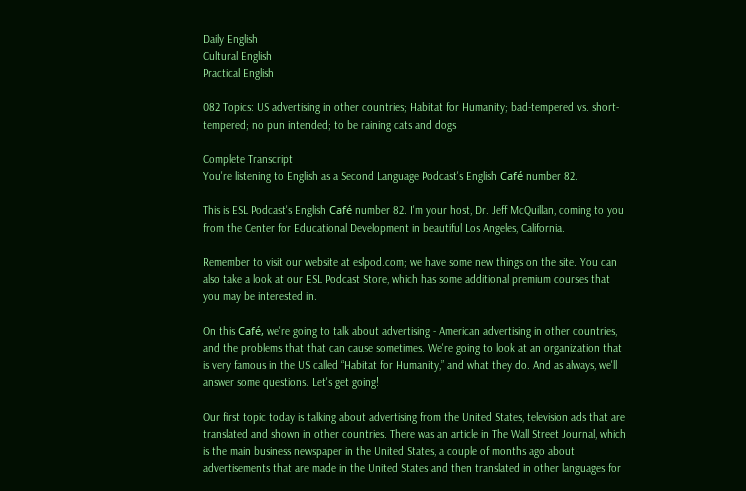Daily English
Cultural English
Practical English

082 Topics: US advertising in other countries; Habitat for Humanity; bad-tempered vs. short-tempered; no pun intended; to be raining cats and dogs

Complete Transcript
You're listening to English as a Second Language Podcast's English Café number 82.

This is ESL Podcast's English Café number 82. I'm your host, Dr. Jeff McQuillan, coming to you from the Center for Educational Development in beautiful Los Angeles, California.

Remember to visit our website at eslpod.com; we have some new things on the site. You can also take a look at our ESL Podcast Store, which has some additional premium courses that you may be interested in.

On this Café, we're going to talk about advertising - American advertising in other countries, and the problems that that can cause sometimes. We're going to look at an organization that is very famous in the US called “Habitat for Humanity,” and what they do. And as always, we'll answer some questions. Let's get going!

Our first topic today is talking about advertising from the United States, television ads that are translated and shown in other countries. There was an article in The Wall Street Journal, which is the main business newspaper in the United States, a couple of months ago about advertisements that are made in the United States and then translated in other languages for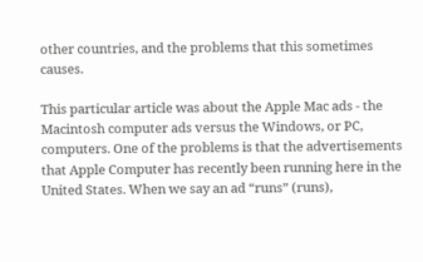other countries, and the problems that this sometimes causes.

This particular article was about the Apple Mac ads - the Macintosh computer ads versus the Windows, or PC, computers. One of the problems is that the advertisements that Apple Computer has recently been running here in the United States. When we say an ad “runs” (runs),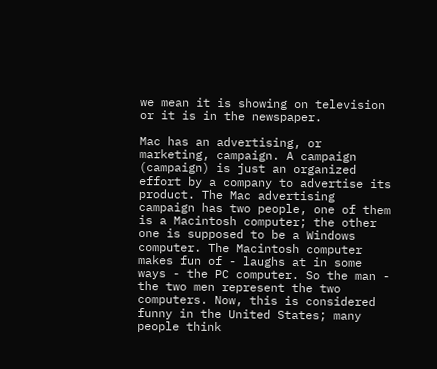we mean it is showing on television or it is in the newspaper.

Mac has an advertising, or marketing, campaign. A campaign (campaign) is just an organized effort by a company to advertise its product. The Mac advertising campaign has two people, one of them is a Macintosh computer; the other one is supposed to be a Windows computer. The Macintosh computer makes fun of - laughs at in some ways - the PC computer. So the man - the two men represent the two computers. Now, this is considered funny in the United States; many people think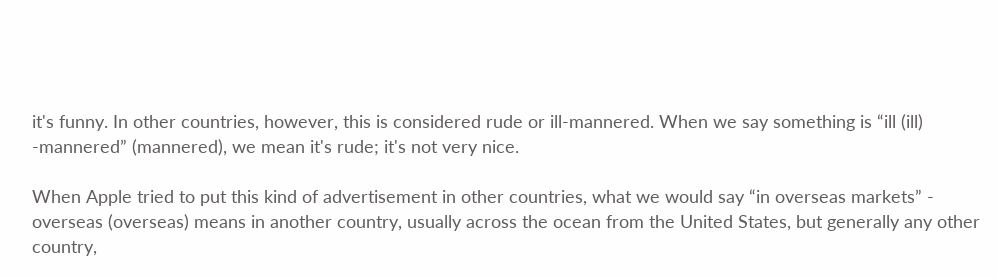it's funny. In other countries, however, this is considered rude or ill-mannered. When we say something is “ill (ill) -mannered” (mannered), we mean it's rude; it's not very nice.

When Apple tried to put this kind of advertisement in other countries, what we would say “in overseas markets” - overseas (overseas) means in another country, usually across the ocean from the United States, but generally any other country,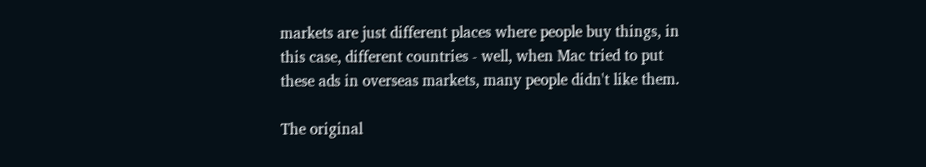markets are just different places where people buy things, in this case, different countries - well, when Mac tried to put these ads in overseas markets, many people didn't like them.

The original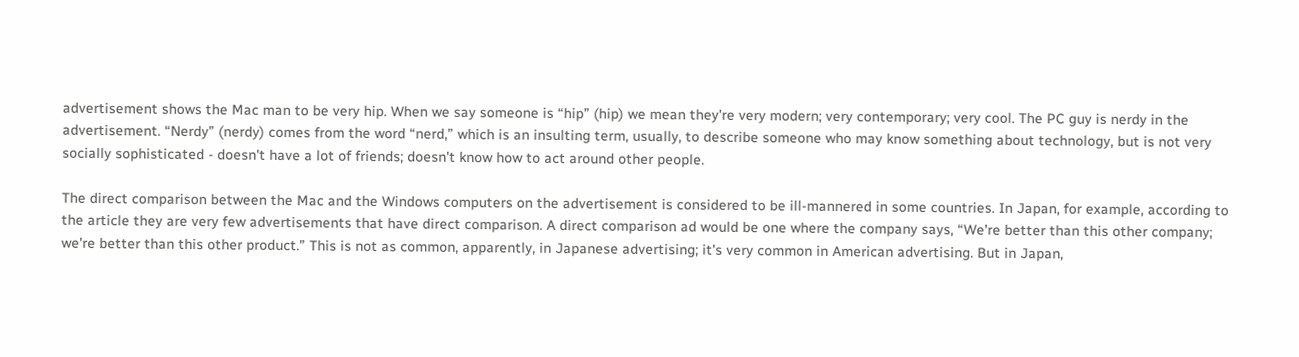advertisement shows the Mac man to be very hip. When we say someone is “hip” (hip) we mean they're very modern; very contemporary; very cool. The PC guy is nerdy in the advertisement. “Nerdy” (nerdy) comes from the word “nerd,” which is an insulting term, usually, to describe someone who may know something about technology, but is not very socially sophisticated - doesn't have a lot of friends; doesn't know how to act around other people.

The direct comparison between the Mac and the Windows computers on the advertisement is considered to be ill-mannered in some countries. In Japan, for example, according to the article they are very few advertisements that have direct comparison. A direct comparison ad would be one where the company says, “We're better than this other company; we're better than this other product.” This is not as common, apparently, in Japanese advertising; it's very common in American advertising. But in Japan,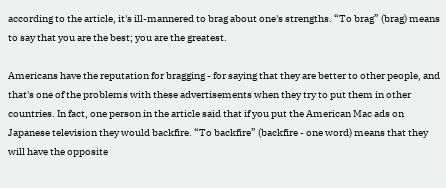according to the article, it's ill-mannered to brag about one's strengths. “To brag” (brag) means to say that you are the best; you are the greatest.

Americans have the reputation for bragging - for saying that they are better to other people, and that's one of the problems with these advertisements when they try to put them in other countries. In fact, one person in the article said that if you put the American Mac ads on Japanese television they would backfire. “To backfire” (backfire - one word) means that they will have the opposite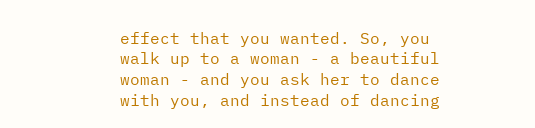effect that you wanted. So, you walk up to a woman - a beautiful woman - and you ask her to dance with you, and instead of dancing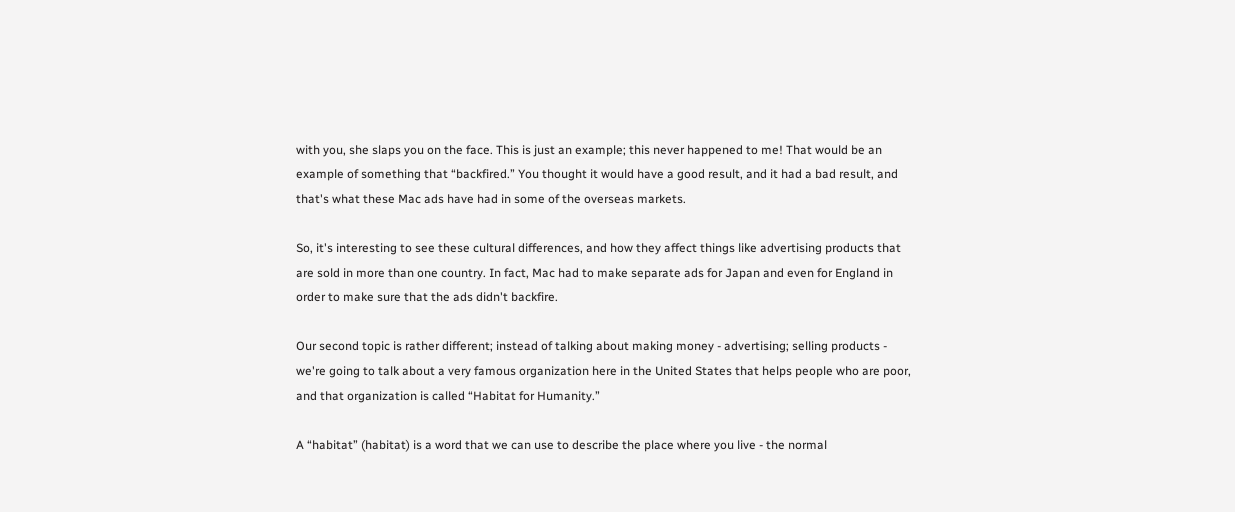with you, she slaps you on the face. This is just an example; this never happened to me! That would be an example of something that “backfired.” You thought it would have a good result, and it had a bad result, and that's what these Mac ads have had in some of the overseas markets.

So, it's interesting to see these cultural differences, and how they affect things like advertising products that are sold in more than one country. In fact, Mac had to make separate ads for Japan and even for England in order to make sure that the ads didn't backfire.

Our second topic is rather different; instead of talking about making money - advertising; selling products - we're going to talk about a very famous organization here in the United States that helps people who are poor, and that organization is called “Habitat for Humanity.”

A “habitat” (habitat) is a word that we can use to describe the place where you live - the normal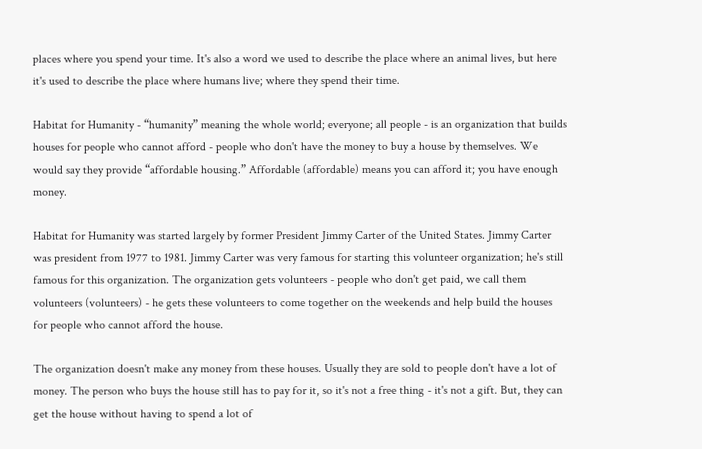places where you spend your time. It's also a word we used to describe the place where an animal lives, but here it's used to describe the place where humans live; where they spend their time.

Habitat for Humanity - “humanity” meaning the whole world; everyone; all people - is an organization that builds houses for people who cannot afford - people who don't have the money to buy a house by themselves. We would say they provide “affordable housing.” Affordable (affordable) means you can afford it; you have enough money.

Habitat for Humanity was started largely by former President Jimmy Carter of the United States. Jimmy Carter was president from 1977 to 1981. Jimmy Carter was very famous for starting this volunteer organization; he's still famous for this organization. The organization gets volunteers - people who don't get paid, we call them volunteers (volunteers) - he gets these volunteers to come together on the weekends and help build the houses for people who cannot afford the house.

The organization doesn't make any money from these houses. Usually they are sold to people don't have a lot of money. The person who buys the house still has to pay for it, so it's not a free thing - it's not a gift. But, they can get the house without having to spend a lot of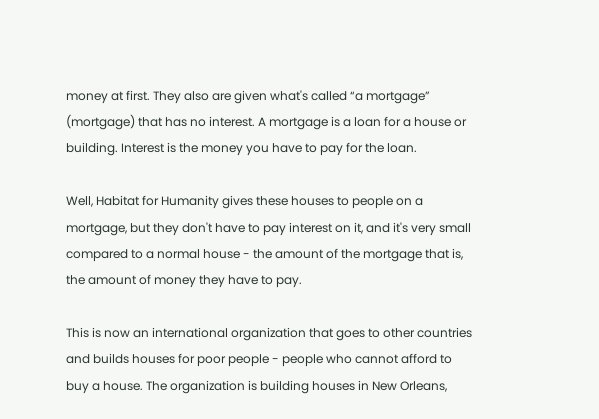money at first. They also are given what's called “a mortgage” (mortgage) that has no interest. A mortgage is a loan for a house or building. Interest is the money you have to pay for the loan.

Well, Habitat for Humanity gives these houses to people on a mortgage, but they don't have to pay interest on it, and it's very small compared to a normal house - the amount of the mortgage that is, the amount of money they have to pay.

This is now an international organization that goes to other countries and builds houses for poor people - people who cannot afford to buy a house. The organization is building houses in New Orleans,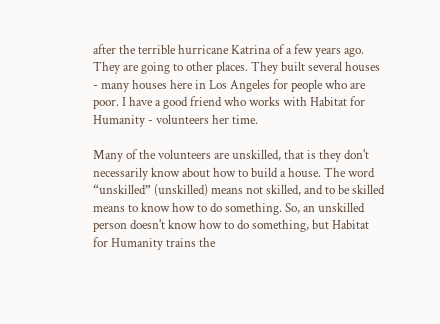after the terrible hurricane Katrina of a few years ago. They are going to other places. They built several houses - many houses here in Los Angeles for people who are poor. I have a good friend who works with Habitat for Humanity - volunteers her time.

Many of the volunteers are unskilled, that is they don't necessarily know about how to build a house. The word “unskilled” (unskilled) means not skilled, and to be skilled means to know how to do something. So, an unskilled person doesn't know how to do something, but Habitat for Humanity trains the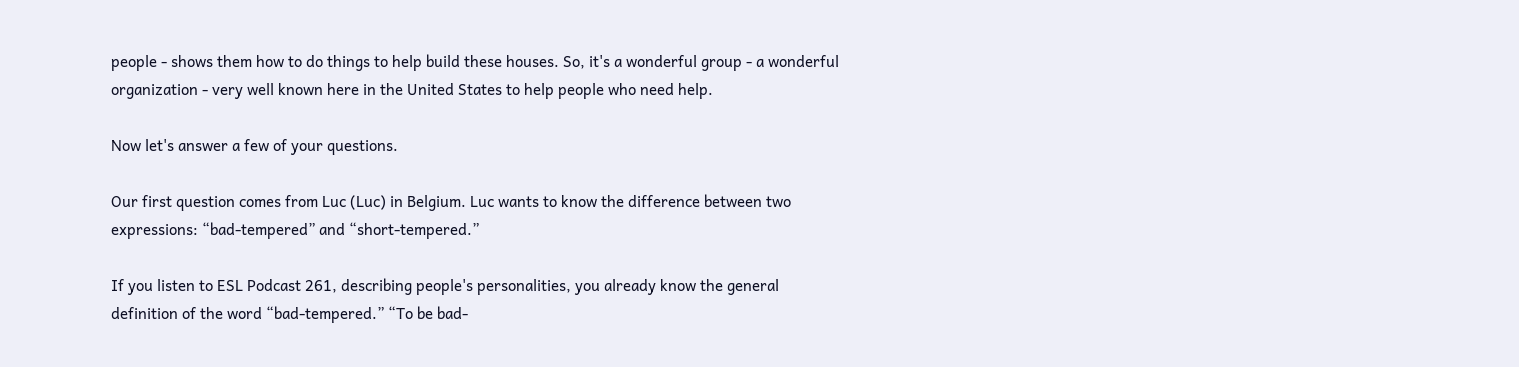people - shows them how to do things to help build these houses. So, it's a wonderful group - a wonderful organization - very well known here in the United States to help people who need help.

Now let's answer a few of your questions.

Our first question comes from Luc (Luc) in Belgium. Luc wants to know the difference between two expressions: “bad-tempered” and “short-tempered.”

If you listen to ESL Podcast 261, describing people's personalities, you already know the general definition of the word “bad-tempered.” “To be bad-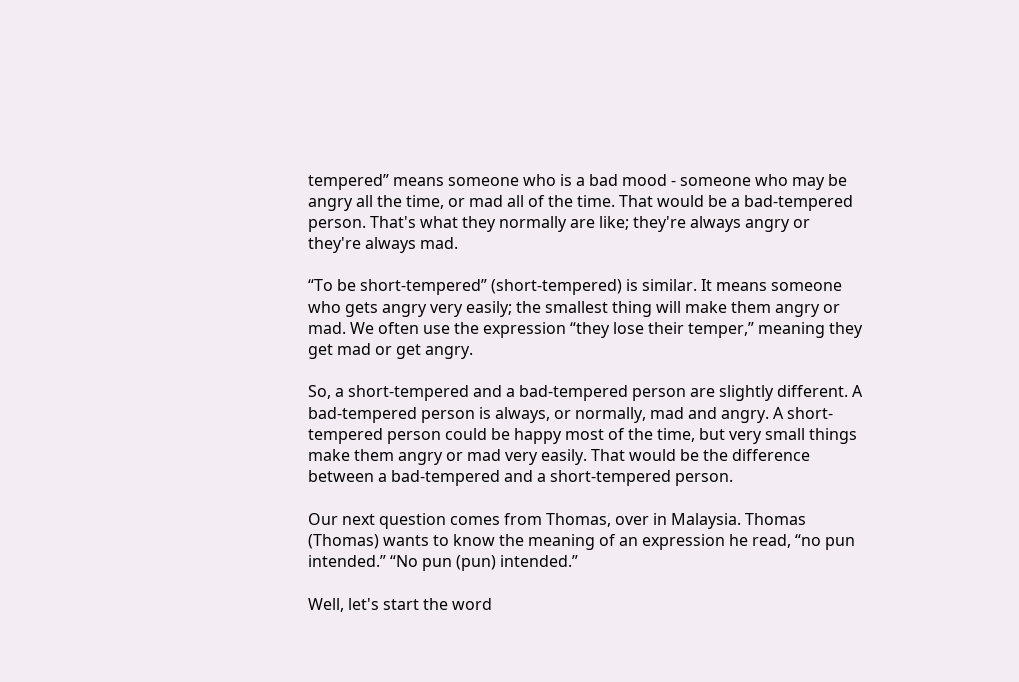tempered” means someone who is a bad mood - someone who may be angry all the time, or mad all of the time. That would be a bad-tempered person. That's what they normally are like; they're always angry or they're always mad.

“To be short-tempered” (short-tempered) is similar. It means someone who gets angry very easily; the smallest thing will make them angry or mad. We often use the expression “they lose their temper,” meaning they get mad or get angry.

So, a short-tempered and a bad-tempered person are slightly different. A bad-tempered person is always, or normally, mad and angry. A short-tempered person could be happy most of the time, but very small things make them angry or mad very easily. That would be the difference between a bad-tempered and a short-tempered person.

Our next question comes from Thomas, over in Malaysia. Thomas (Thomas) wants to know the meaning of an expression he read, “no pun intended.” “No pun (pun) intended.”

Well, let's start the word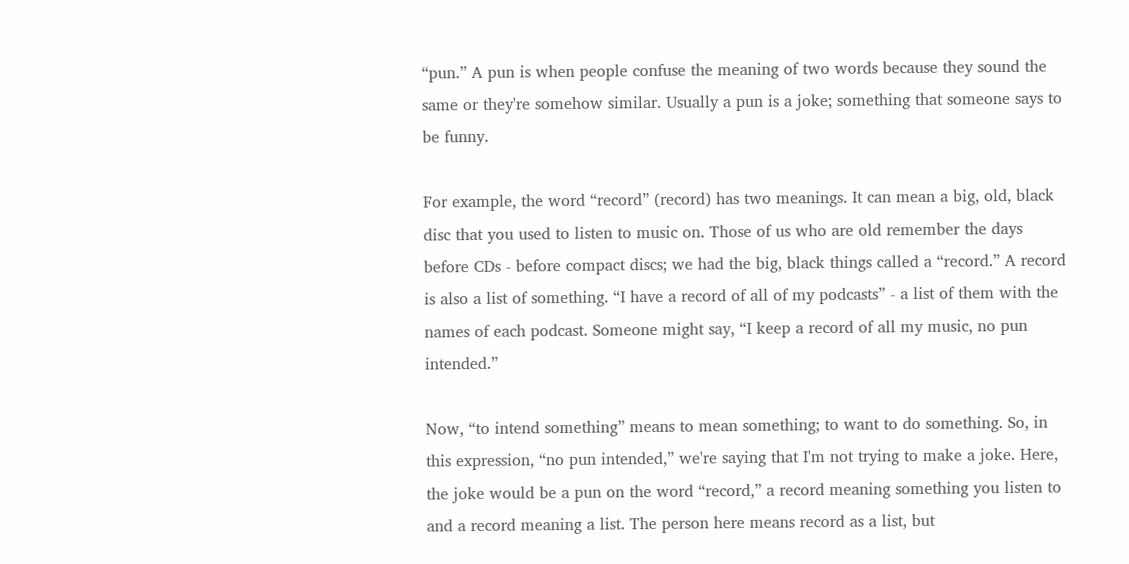“pun.” A pun is when people confuse the meaning of two words because they sound the same or they're somehow similar. Usually a pun is a joke; something that someone says to be funny.

For example, the word “record” (record) has two meanings. It can mean a big, old, black disc that you used to listen to music on. Those of us who are old remember the days before CDs - before compact discs; we had the big, black things called a “record.” A record is also a list of something. “I have a record of all of my podcasts” - a list of them with the names of each podcast. Someone might say, “I keep a record of all my music, no pun intended.”

Now, “to intend something” means to mean something; to want to do something. So, in this expression, “no pun intended,” we're saying that I'm not trying to make a joke. Here, the joke would be a pun on the word “record,” a record meaning something you listen to and a record meaning a list. The person here means record as a list, but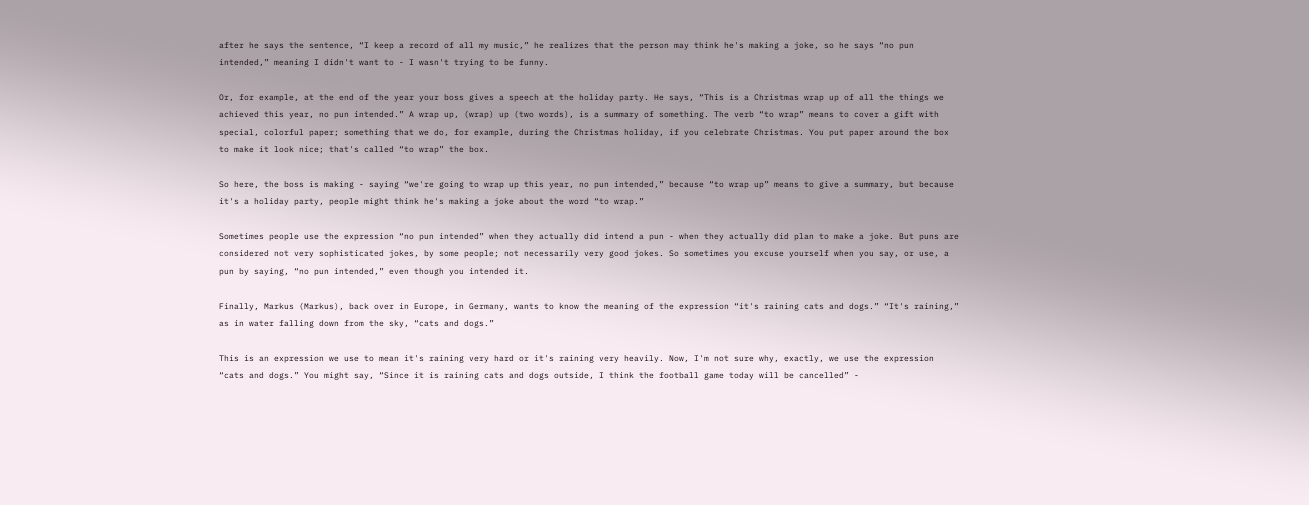after he says the sentence, “I keep a record of all my music,” he realizes that the person may think he's making a joke, so he says “no pun intended,” meaning I didn't want to - I wasn't trying to be funny.

Or, for example, at the end of the year your boss gives a speech at the holiday party. He says, “This is a Christmas wrap up of all the things we achieved this year, no pun intended.” A wrap up, (wrap) up (two words), is a summary of something. The verb “to wrap” means to cover a gift with special, colorful paper; something that we do, for example, during the Christmas holiday, if you celebrate Christmas. You put paper around the box to make it look nice; that's called “to wrap” the box.

So here, the boss is making - saying “we're going to wrap up this year, no pun intended,” because “to wrap up” means to give a summary, but because it's a holiday party, people might think he's making a joke about the word “to wrap.”

Sometimes people use the expression “no pun intended” when they actually did intend a pun - when they actually did plan to make a joke. But puns are considered not very sophisticated jokes, by some people; not necessarily very good jokes. So sometimes you excuse yourself when you say, or use, a pun by saying, “no pun intended,” even though you intended it.

Finally, Markus (Markus), back over in Europe, in Germany, wants to know the meaning of the expression “it's raining cats and dogs.” “It's raining,” as in water falling down from the sky, “cats and dogs.”

This is an expression we use to mean it's raining very hard or it's raining very heavily. Now, I'm not sure why, exactly, we use the expression “cats and dogs.” You might say, “Since it is raining cats and dogs outside, I think the football game today will be cancelled” -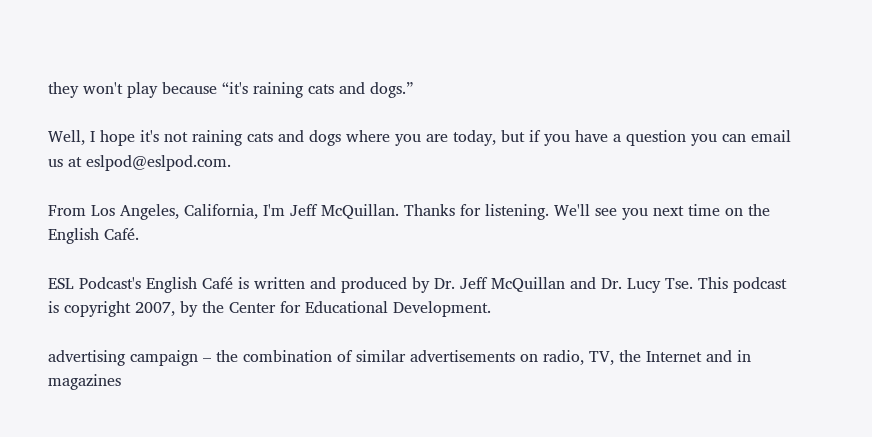they won't play because “it's raining cats and dogs.”

Well, I hope it's not raining cats and dogs where you are today, but if you have a question you can email us at eslpod@eslpod.com.

From Los Angeles, California, I'm Jeff McQuillan. Thanks for listening. We'll see you next time on the English Café.

ESL Podcast's English Café is written and produced by Dr. Jeff McQuillan and Dr. Lucy Tse. This podcast is copyright 2007, by the Center for Educational Development.

advertising campaign – the combination of similar advertisements on radio, TV, the Internet and in magazines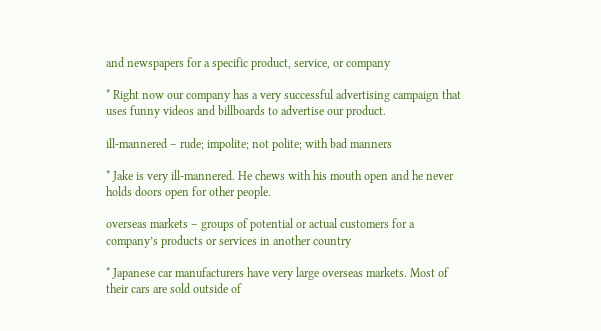and newspapers for a specific product, service, or company

* Right now our company has a very successful advertising campaign that uses funny videos and billboards to advertise our product.

ill-mannered – rude; impolite; not polite; with bad manners

* Jake is very ill-mannered. He chews with his mouth open and he never holds doors open for other people.

overseas markets – groups of potential or actual customers for a company’s products or services in another country

* Japanese car manufacturers have very large overseas markets. Most of their cars are sold outside of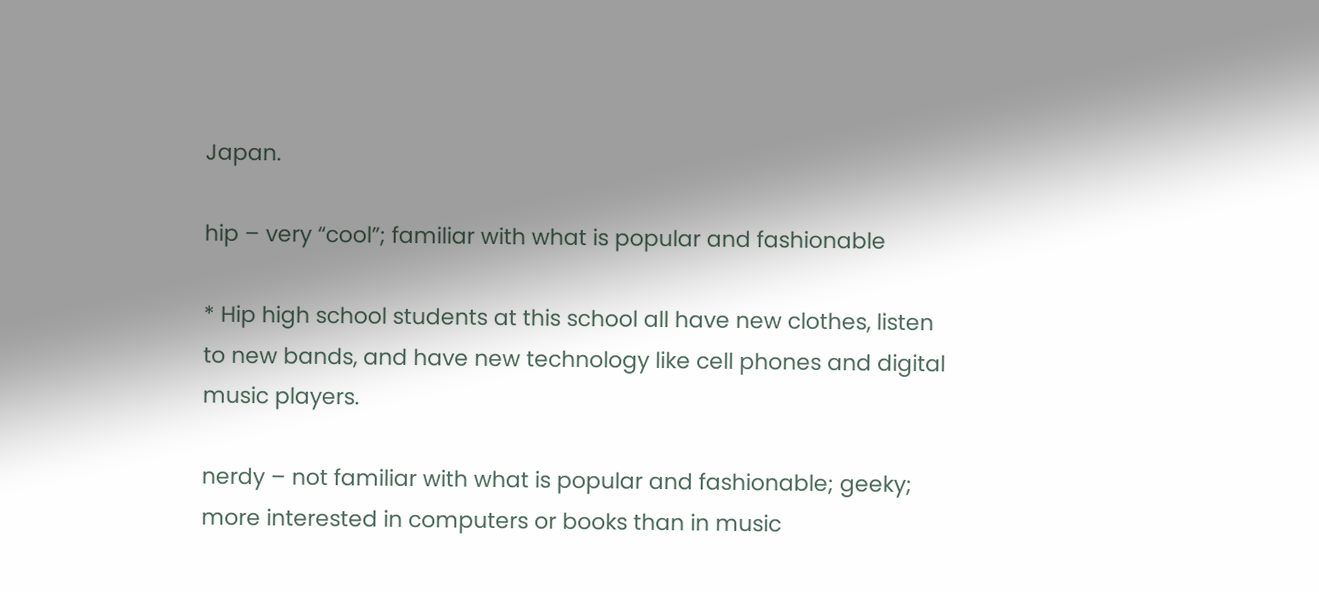Japan.

hip – very “cool”; familiar with what is popular and fashionable

* Hip high school students at this school all have new clothes, listen to new bands, and have new technology like cell phones and digital music players.

nerdy – not familiar with what is popular and fashionable; geeky; more interested in computers or books than in music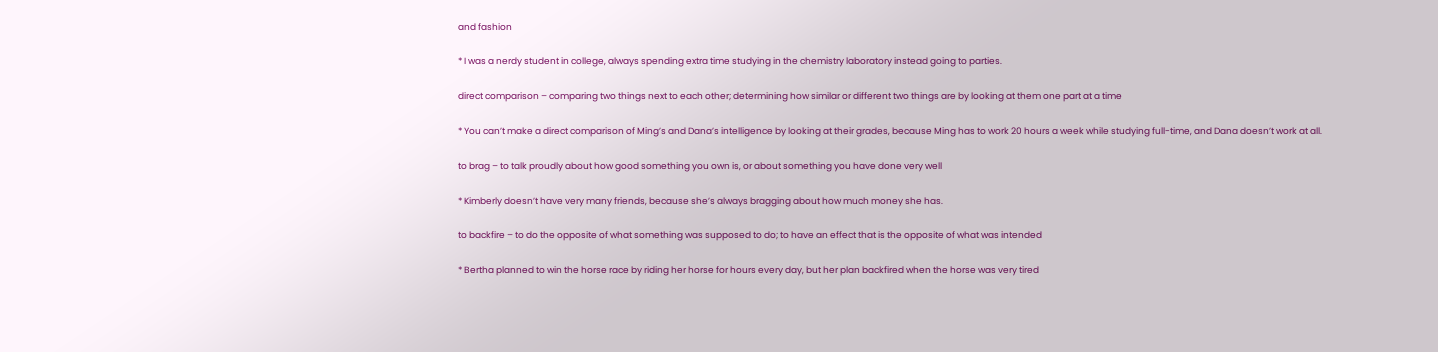and fashion

* I was a nerdy student in college, always spending extra time studying in the chemistry laboratory instead going to parties.

direct comparison – comparing two things next to each other; determining how similar or different two things are by looking at them one part at a time

* You can’t make a direct comparison of Ming’s and Dana’s intelligence by looking at their grades, because Ming has to work 20 hours a week while studying full-time, and Dana doesn’t work at all.

to brag – to talk proudly about how good something you own is, or about something you have done very well

* Kimberly doesn’t have very many friends, because she’s always bragging about how much money she has.

to backfire – to do the opposite of what something was supposed to do; to have an effect that is the opposite of what was intended

* Bertha planned to win the horse race by riding her horse for hours every day, but her plan backfired when the horse was very tired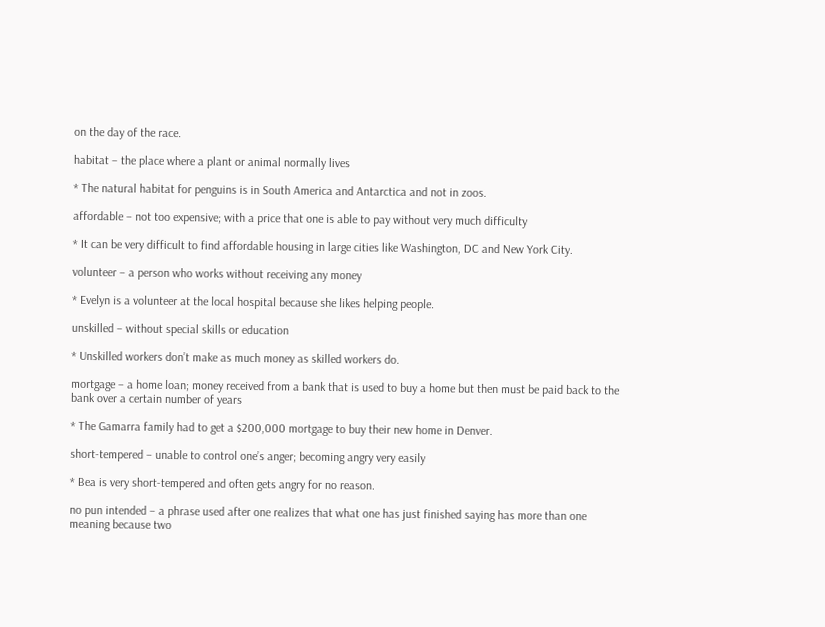on the day of the race.

habitat – the place where a plant or animal normally lives

* The natural habitat for penguins is in South America and Antarctica and not in zoos.

affordable – not too expensive; with a price that one is able to pay without very much difficulty

* It can be very difficult to find affordable housing in large cities like Washington, DC and New York City.

volunteer – a person who works without receiving any money

* Evelyn is a volunteer at the local hospital because she likes helping people.

unskilled – without special skills or education

* Unskilled workers don’t make as much money as skilled workers do.

mortgage – a home loan; money received from a bank that is used to buy a home but then must be paid back to the bank over a certain number of years

* The Gamarra family had to get a $200,000 mortgage to buy their new home in Denver.

short-tempered – unable to control one’s anger; becoming angry very easily

* Bea is very short-tempered and often gets angry for no reason.

no pun intended – a phrase used after one realizes that what one has just finished saying has more than one meaning because two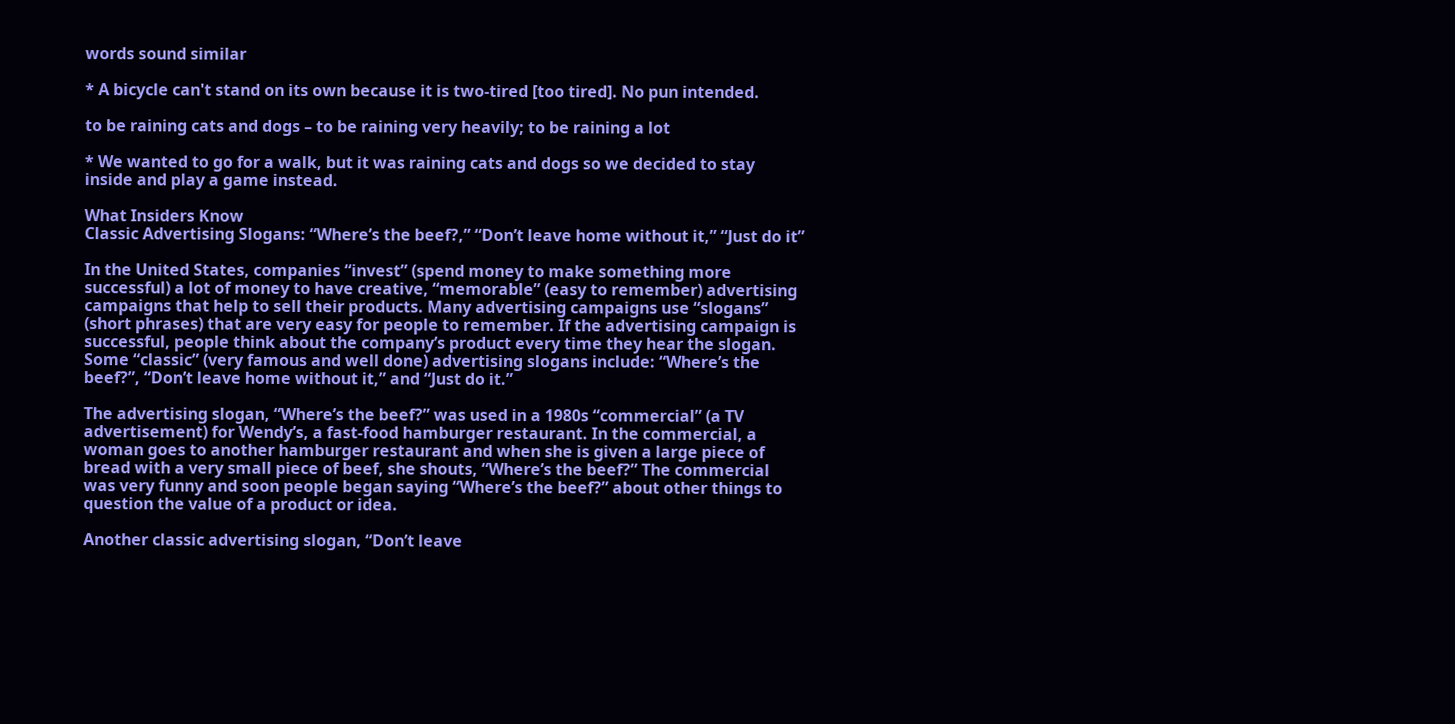words sound similar

* A bicycle can't stand on its own because it is two-tired [too tired]. No pun intended.

to be raining cats and dogs – to be raining very heavily; to be raining a lot

* We wanted to go for a walk, but it was raining cats and dogs so we decided to stay inside and play a game instead.

What Insiders Know
Classic Advertising Slogans: “Where’s the beef?,” “Don’t leave home without it,” “Just do it”

In the United States, companies “invest” (spend money to make something more successful) a lot of money to have creative, “memorable” (easy to remember) advertising campaigns that help to sell their products. Many advertising campaigns use “slogans” (short phrases) that are very easy for people to remember. If the advertising campaign is successful, people think about the company’s product every time they hear the slogan. Some “classic” (very famous and well done) advertising slogans include: “Where’s the beef?”, “Don’t leave home without it,” and “Just do it.”

The advertising slogan, “Where’s the beef?” was used in a 1980s “commercial” (a TV advertisement) for Wendy’s, a fast-food hamburger restaurant. In the commercial, a woman goes to another hamburger restaurant and when she is given a large piece of bread with a very small piece of beef, she shouts, “Where’s the beef?” The commercial was very funny and soon people began saying “Where’s the beef?” about other things to question the value of a product or idea.

Another classic advertising slogan, “Don’t leave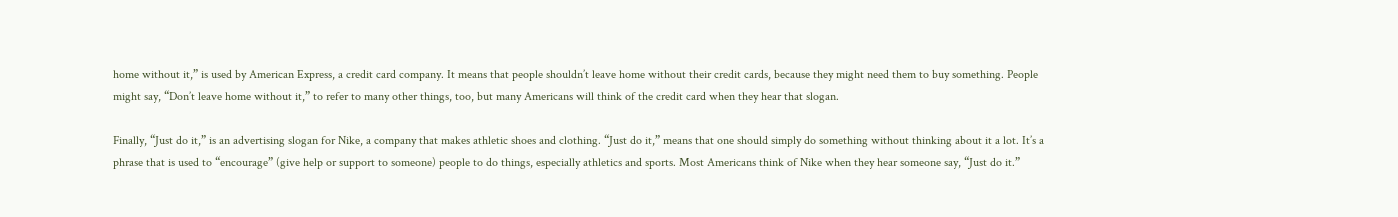home without it,” is used by American Express, a credit card company. It means that people shouldn’t leave home without their credit cards, because they might need them to buy something. People might say, “Don’t leave home without it,” to refer to many other things, too, but many Americans will think of the credit card when they hear that slogan.

Finally, “Just do it,” is an advertising slogan for Nike, a company that makes athletic shoes and clothing. “Just do it,” means that one should simply do something without thinking about it a lot. It’s a phrase that is used to “encourage” (give help or support to someone) people to do things, especially athletics and sports. Most Americans think of Nike when they hear someone say, “Just do it.”